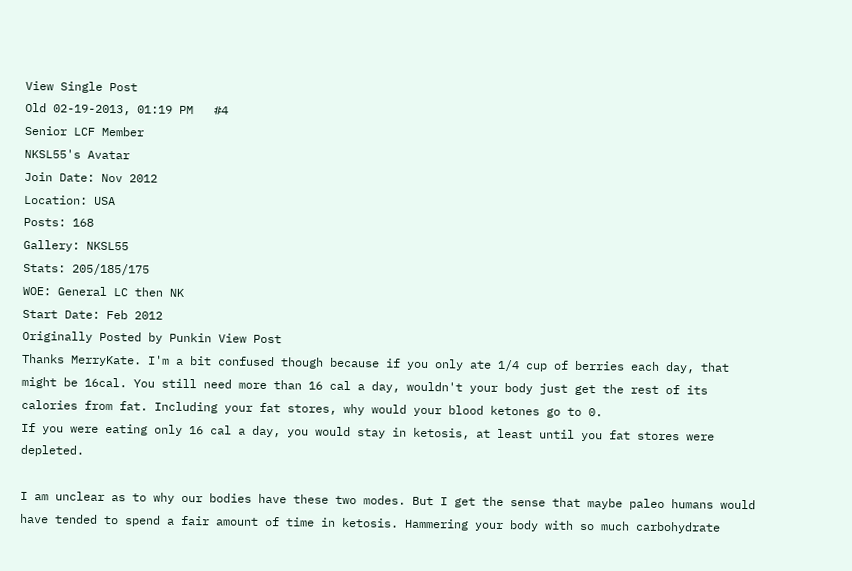View Single Post
Old 02-19-2013, 01:19 PM   #4
Senior LCF Member
NKSL55's Avatar
Join Date: Nov 2012
Location: USA
Posts: 168
Gallery: NKSL55
Stats: 205/185/175
WOE: General LC then NK
Start Date: Feb 2012
Originally Posted by Punkin View Post
Thanks MerryKate. I'm a bit confused though because if you only ate 1/4 cup of berries each day, that might be 16cal. You still need more than 16 cal a day, wouldn't your body just get the rest of its calories from fat. Including your fat stores, why would your blood ketones go to 0.
If you were eating only 16 cal a day, you would stay in ketosis, at least until you fat stores were depleted.

I am unclear as to why our bodies have these two modes. But I get the sense that maybe paleo humans would have tended to spend a fair amount of time in ketosis. Hammering your body with so much carbohydrate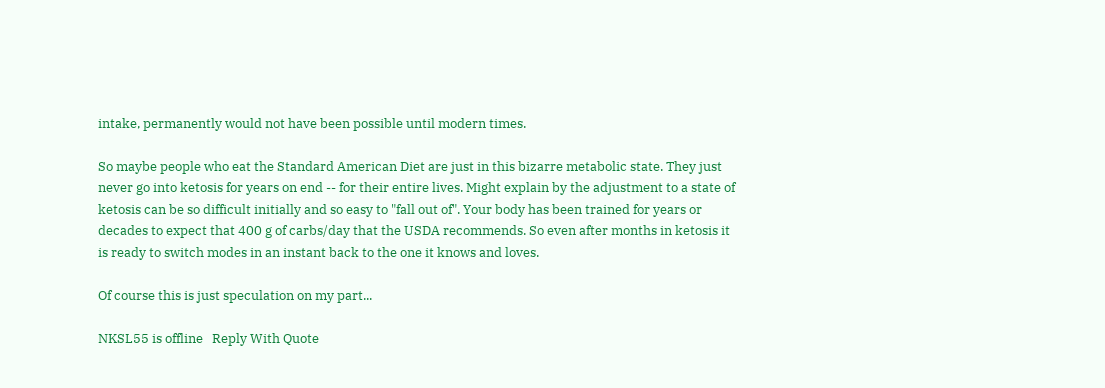intake, permanently would not have been possible until modern times.

So maybe people who eat the Standard American Diet are just in this bizarre metabolic state. They just never go into ketosis for years on end -- for their entire lives. Might explain by the adjustment to a state of ketosis can be so difficult initially and so easy to "fall out of". Your body has been trained for years or decades to expect that 400 g of carbs/day that the USDA recommends. So even after months in ketosis it is ready to switch modes in an instant back to the one it knows and loves.

Of course this is just speculation on my part...

NKSL55 is offline   Reply With Quote